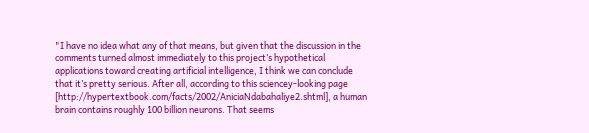"I have no idea what any of that means, but given that the discussion in the comments turned almost immediately to this project’s hypothetical applications toward creating artificial intelligence, I think we can conclude that it’s pretty serious. After all, according to this sciencey-looking page [http://hypertextbook.com/facts/2002/AniciaNdabahaliye2.shtml], a human brain contains roughly 100 billion neurons. That seems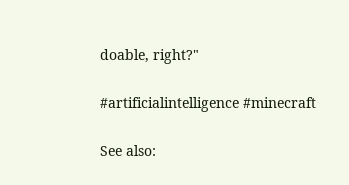doable, right?"

#artificialintelligence #minecraft

See also: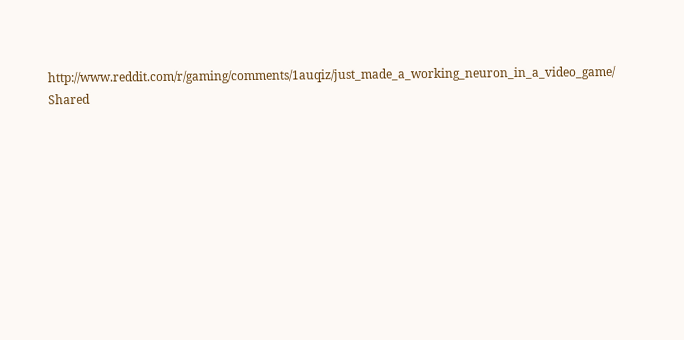http://www.reddit.com/r/gaming/comments/1auqiz/just_made_a_working_neuron_in_a_video_game/
Shared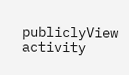publiclyView activity